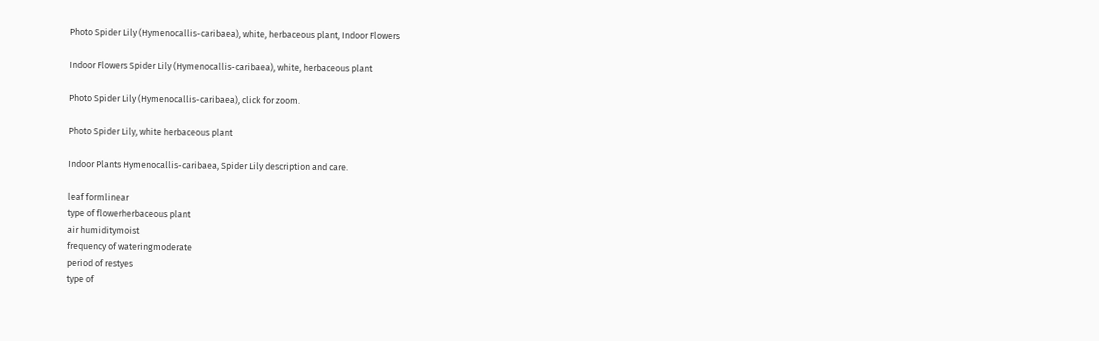Photo Spider Lily (Hymenocallis-caribaea), white, herbaceous plant, Indoor Flowers

Indoor Flowers Spider Lily (Hymenocallis-caribaea), white, herbaceous plant

Photo Spider Lily (Hymenocallis-caribaea), click for zoom.

Photo Spider Lily, white herbaceous plant

Indoor Plants Hymenocallis-caribaea, Spider Lily description and care.

leaf formlinear
type of flowerherbaceous plant
air humiditymoist
frequency of wateringmoderate
period of restyes
type of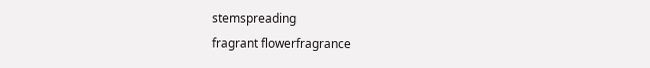stemspreading
fragrant flowerfragrance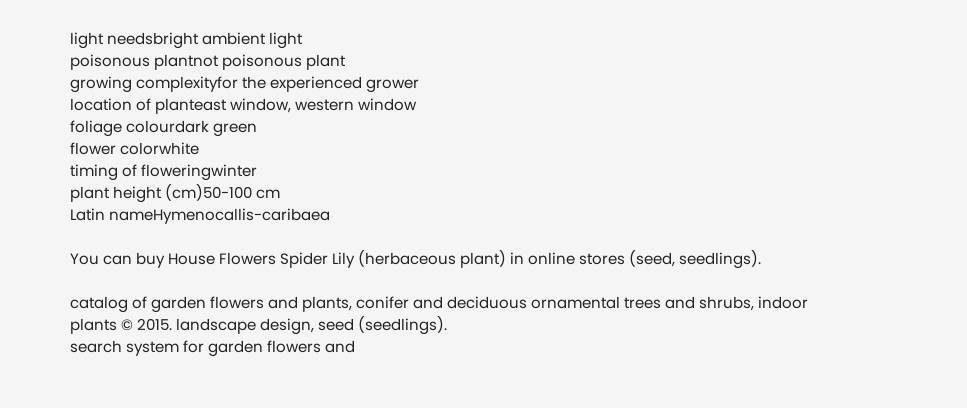light needsbright ambient light
poisonous plantnot poisonous plant
growing complexityfor the experienced grower
location of planteast window, western window
foliage colourdark green
flower colorwhite
timing of floweringwinter
plant height (cm)50-100 cm
Latin nameHymenocallis-caribaea

You can buy House Flowers Spider Lily (herbaceous plant) in online stores (seed, seedlings).

catalog of garden flowers and plants, conifer and deciduous ornamental trees and shrubs, indoor plants © 2015. landscape design, seed (seedlings).
search system for garden flowers and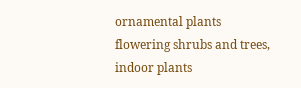ornamental plants
flowering shrubs and trees, indoor plants